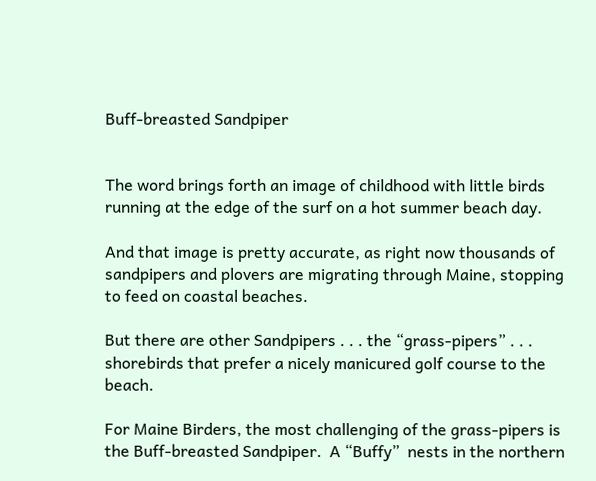Buff-breasted Sandpiper


The word brings forth an image of childhood with little birds running at the edge of the surf on a hot summer beach day.

And that image is pretty accurate, as right now thousands of sandpipers and plovers are migrating through Maine, stopping to feed on coastal beaches.

But there are other Sandpipers . . . the “grass-pipers” . . . shorebirds that prefer a nicely manicured golf course to the beach.

For Maine Birders, the most challenging of the grass-pipers is the Buff-breasted Sandpiper.  A “Buffy”  nests in the northern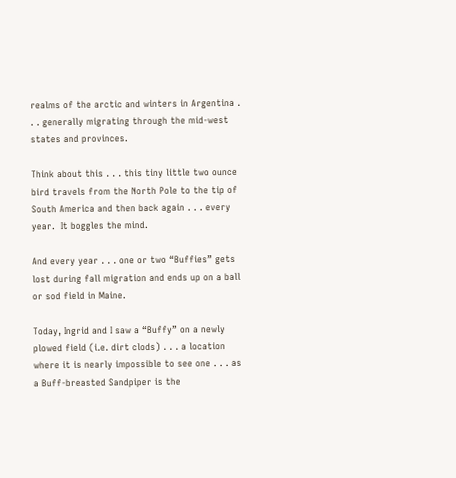realms of the arctic and winters in Argentina . . . generally migrating through the mid-west states and provinces.

Think about this . . . this tiny little two ounce bird travels from the North Pole to the tip of South America and then back again . . . every year.  It boggles the mind.

And every year . . . one or two “Buffies” gets lost during fall migration and ends up on a ball or sod field in Maine.

Today, Ingrid and I saw a “Buffy” on a newly plowed field (i.e. dirt clods) . . . a location where it is nearly impossible to see one . . . as a Buff-breasted Sandpiper is the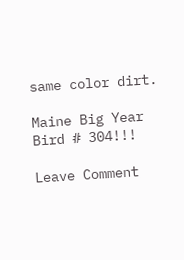same color dirt.

Maine Big Year Bird # 304!!!

Leave Comment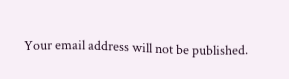Your email address will not be published.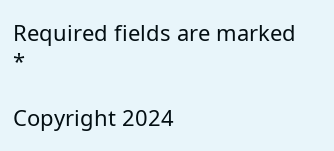Required fields are marked *

Copyright 2024